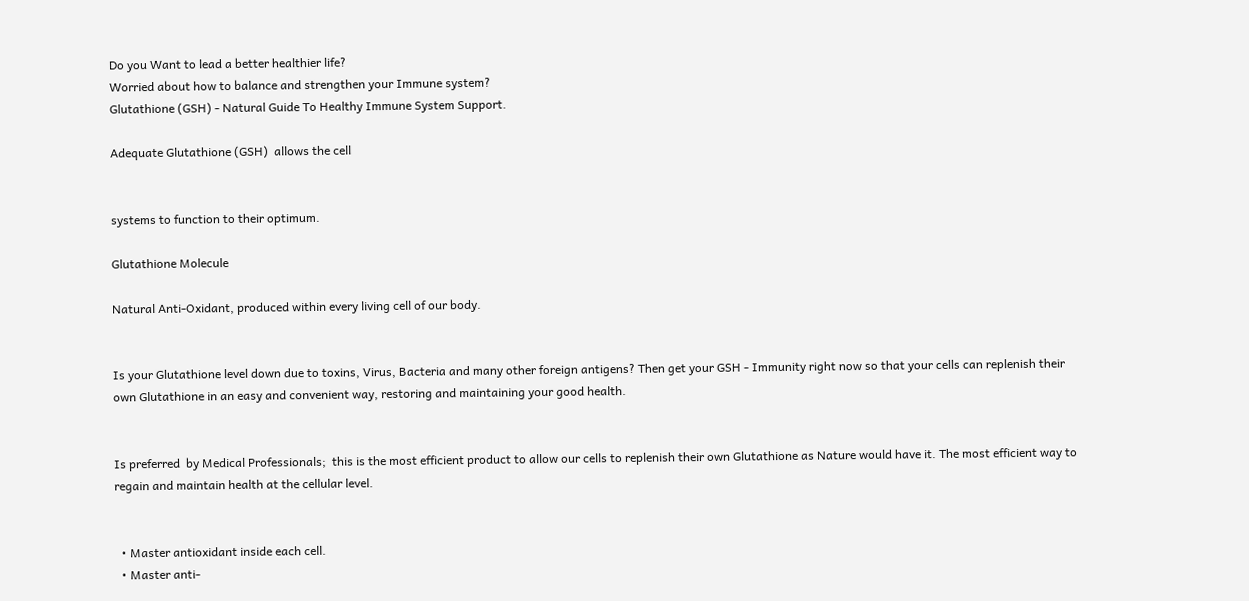Do you Want to lead a better healthier life?
Worried about how to balance and strengthen your Immune system?
Glutathione (GSH) - Natural Guide To Healthy Immune System Support.

Adequate Glutathione (GSH)  allows the cell


systems to function to their optimum.

Glutathione Molecule

Natural Anti-Oxidant, produced within every living cell of our body.


Is your Glutathione level down due to toxins, Virus, Bacteria and many other foreign antigens? Then get your GSH - Immunity right now so that your cells can replenish their own Glutathione in an easy and convenient way, restoring and maintaining your good health.


Is preferred  by Medical Professionals;  this is the most efficient product to allow our cells to replenish their own Glutathione as Nature would have it. The most efficient way to regain and maintain health at the cellular level.


  • Master antioxidant inside each cell.
  • Master anti-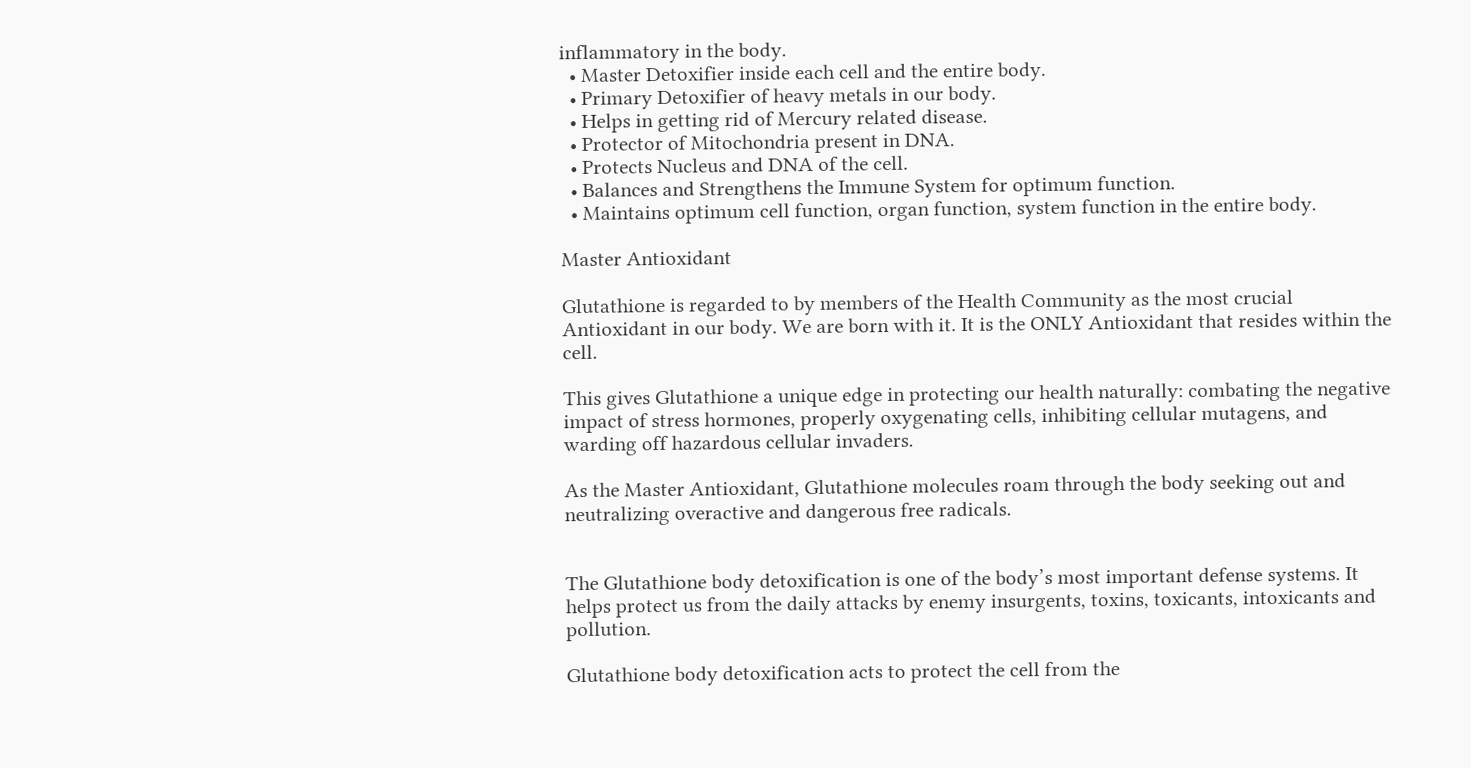inflammatory in the body.
  • Master Detoxifier inside each cell and the entire body.
  • Primary Detoxifier of heavy metals in our body.
  • Helps in getting rid of Mercury related disease.
  • Protector of Mitochondria present in DNA.
  • Protects Nucleus and DNA of the cell.
  • Balances and Strengthens the Immune System for optimum function.
  • Maintains optimum cell function, organ function, system function in the entire body.

Master Antioxidant

Glutathione is regarded to by members of the Health Community as the most crucial Antioxidant in our body. We are born with it. It is the ONLY Antioxidant that resides within the cell.

This gives Glutathione a unique edge in protecting our health naturally: combating the negative impact of stress hormones, properly oxygenating cells, inhibiting cellular mutagens, and warding off hazardous cellular invaders.

As the Master Antioxidant, Glutathione molecules roam through the body seeking out and neutralizing overactive and dangerous free radicals.


The Glutathione body detoxification is one of the body’s most important defense systems. It helps protect us from the daily attacks by enemy insurgents, toxins, toxicants, intoxicants and pollution.

Glutathione body detoxification acts to protect the cell from the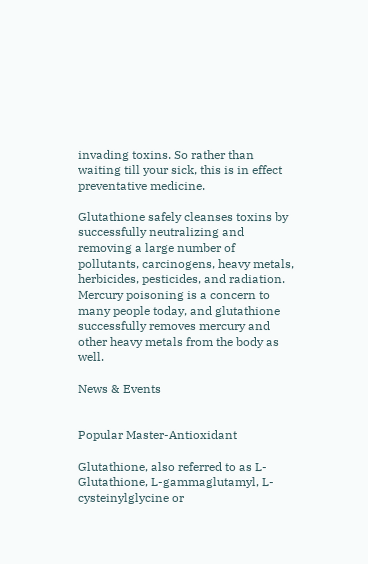invading toxins. So rather than waiting till your sick, this is in effect preventative medicine.

Glutathione safely cleanses toxins by successfully neutralizing and removing a large number of pollutants, carcinogens, heavy metals, herbicides, pesticides, and radiation. Mercury poisoning is a concern to many people today, and glutathione successfully removes mercury and other heavy metals from the body as well.

News & Events


Popular Master-Antioxidant

Glutathione, also referred to as L-Glutathione, L-gammaglutamyl, L-cysteinylglycine or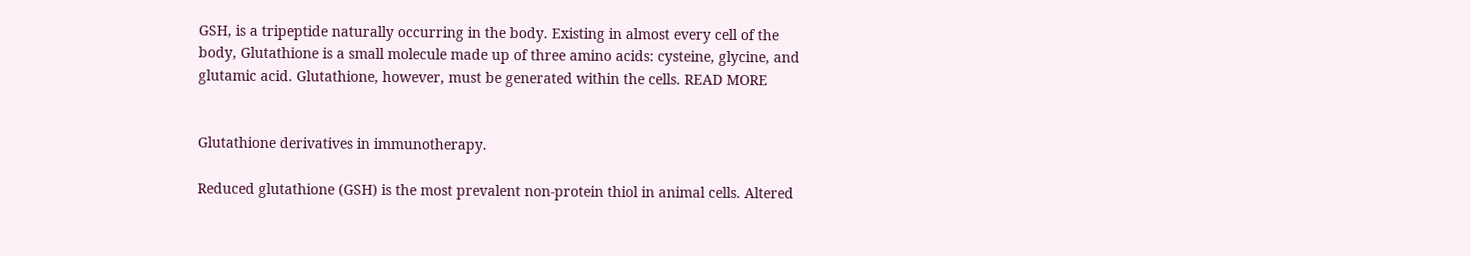GSH, is a tripeptide naturally occurring in the body. Existing in almost every cell of the body, Glutathione is a small molecule made up of three amino acids: cysteine, glycine, and glutamic acid. Glutathione, however, must be generated within the cells. READ MORE


Glutathione derivatives in immunotherapy.

Reduced glutathione (GSH) is the most prevalent non-protein thiol in animal cells. Altered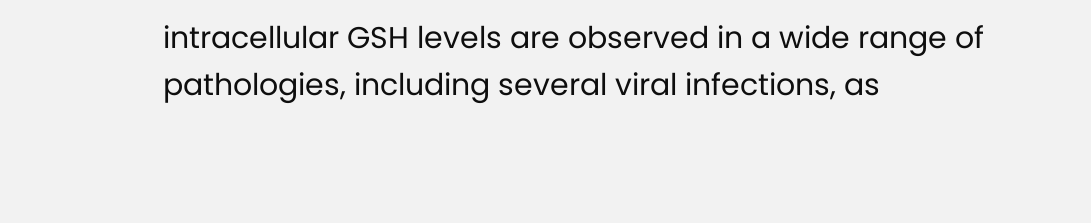intracellular GSH levels are observed in a wide range of pathologies, including several viral infections, as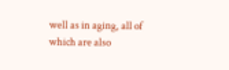well as in aging, all of which are also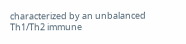characterized by an unbalanced Th1/Th2 immune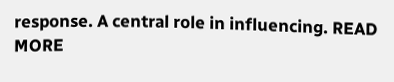response. A central role in influencing. READ MORE